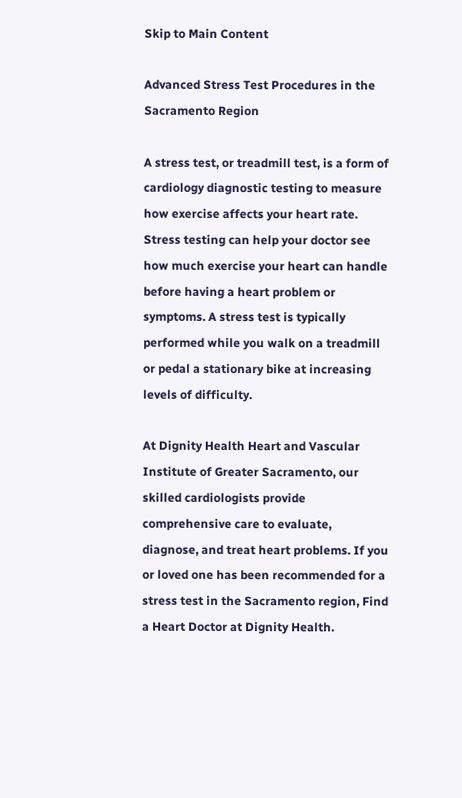Skip to Main Content

Advanced Stress Test Procedures in the Sacramento Region

A stress test, or treadmill test, is a form of cardiology diagnostic testing to measure how exercise affects your heart rate. Stress testing can help your doctor see how much exercise your heart can handle before having a heart problem or symptoms. A stress test is typically performed while you walk on a treadmill or pedal a stationary bike at increasing levels of difficulty.

At Dignity Health Heart and Vascular Institute of Greater Sacramento, our skilled cardiologists provide comprehensive care to evaluate, diagnose, and treat heart problems. If you or loved one has been recommended for a stress test in the Sacramento region, Find a Heart Doctor at Dignity Health.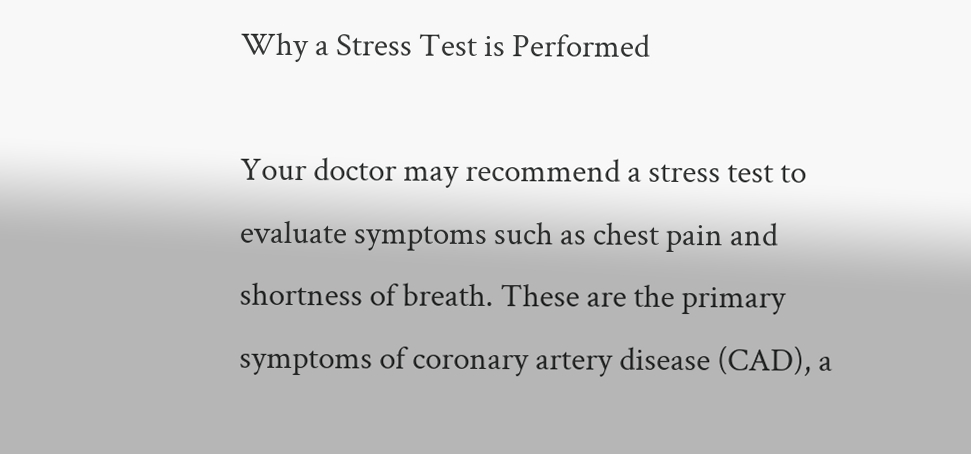Why a Stress Test is Performed

Your doctor may recommend a stress test to evaluate symptoms such as chest pain and shortness of breath. These are the primary symptoms of coronary artery disease (CAD), a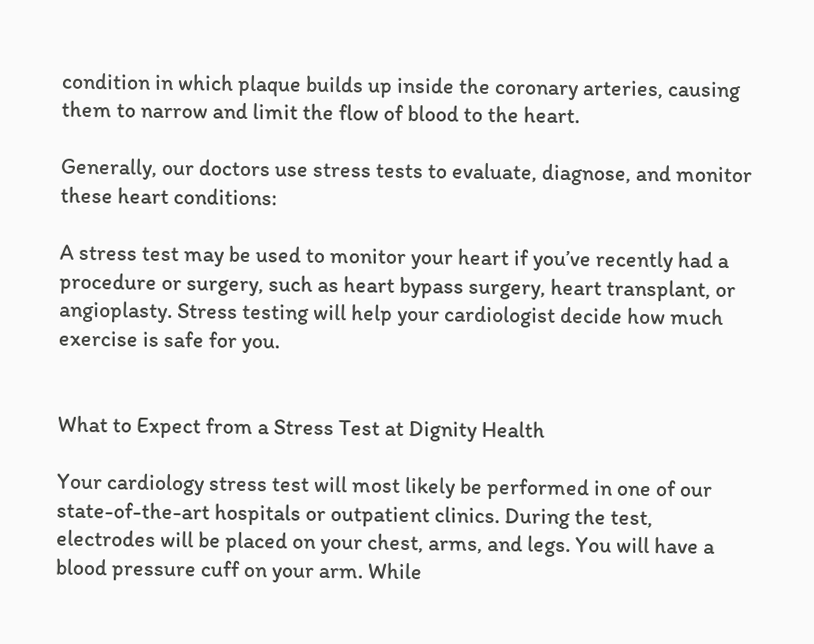condition in which plaque builds up inside the coronary arteries, causing them to narrow and limit the flow of blood to the heart.

Generally, our doctors use stress tests to evaluate, diagnose, and monitor these heart conditions:

A stress test may be used to monitor your heart if you’ve recently had a procedure or surgery, such as heart bypass surgery, heart transplant, or angioplasty. Stress testing will help your cardiologist decide how much exercise is safe for you.


What to Expect from a Stress Test at Dignity Health

Your cardiology stress test will most likely be performed in one of our state-of-the-art hospitals or outpatient clinics. During the test, electrodes will be placed on your chest, arms, and legs. You will have a blood pressure cuff on your arm. While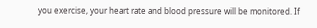you exercise, your heart rate and blood pressure will be monitored. If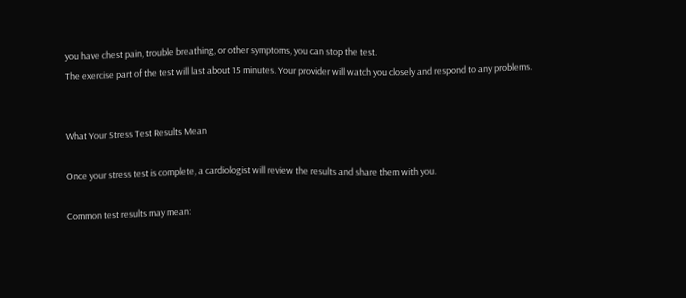you have chest pain, trouble breathing, or other symptoms, you can stop the test.
The exercise part of the test will last about 15 minutes. Your provider will watch you closely and respond to any problems.


What Your Stress Test Results Mean

Once your stress test is complete, a cardiologist will review the results and share them with you.

Common test results may mean: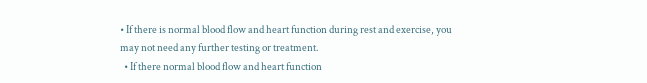• If there is normal blood flow and heart function during rest and exercise, you may not need any further testing or treatment.
  • If there normal blood flow and heart function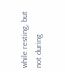while resting, but not during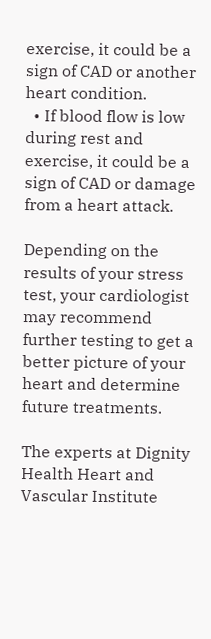exercise, it could be a sign of CAD or another heart condition.
  • If blood flow is low during rest and exercise, it could be a sign of CAD or damage from a heart attack.

Depending on the results of your stress test, your cardiologist may recommend further testing to get a better picture of your heart and determine future treatments.

The experts at Dignity Health Heart and Vascular Institute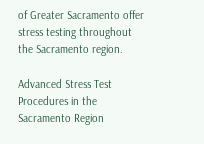of Greater Sacramento offer stress testing throughout the Sacramento region.

Advanced Stress Test Procedures in the Sacramento Region